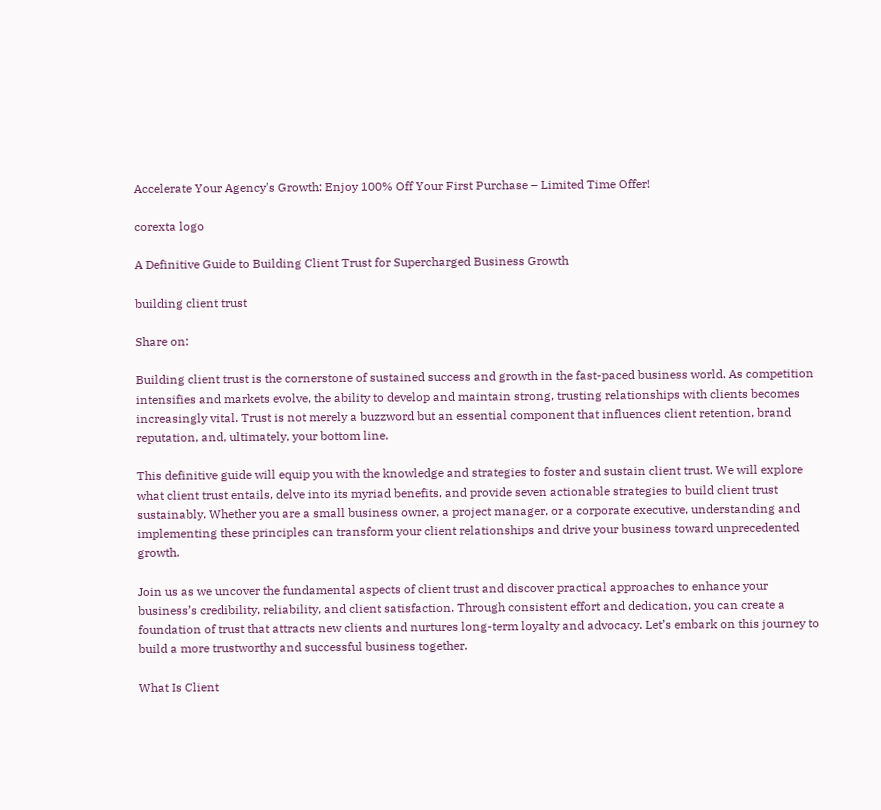Accelerate Your Agency's Growth: Enjoy 100% Off Your First Purchase – Limited Time Offer!

corexta logo

A Definitive Guide to Building Client Trust for Supercharged Business Growth

building client trust

Share on:

Building client trust is the cornerstone of sustained success and growth in the fast-paced business world. As competition intensifies and markets evolve, the ability to develop and maintain strong, trusting relationships with clients becomes increasingly vital. Trust is not merely a buzzword but an essential component that influences client retention, brand reputation, and, ultimately, your bottom line.

This definitive guide will equip you with the knowledge and strategies to foster and sustain client trust. We will explore what client trust entails, delve into its myriad benefits, and provide seven actionable strategies to build client trust sustainably. Whether you are a small business owner, a project manager, or a corporate executive, understanding and implementing these principles can transform your client relationships and drive your business toward unprecedented growth.

Join us as we uncover the fundamental aspects of client trust and discover practical approaches to enhance your business’s credibility, reliability, and client satisfaction. Through consistent effort and dedication, you can create a foundation of trust that attracts new clients and nurtures long-term loyalty and advocacy. Let’s embark on this journey to build a more trustworthy and successful business together.

What Is Client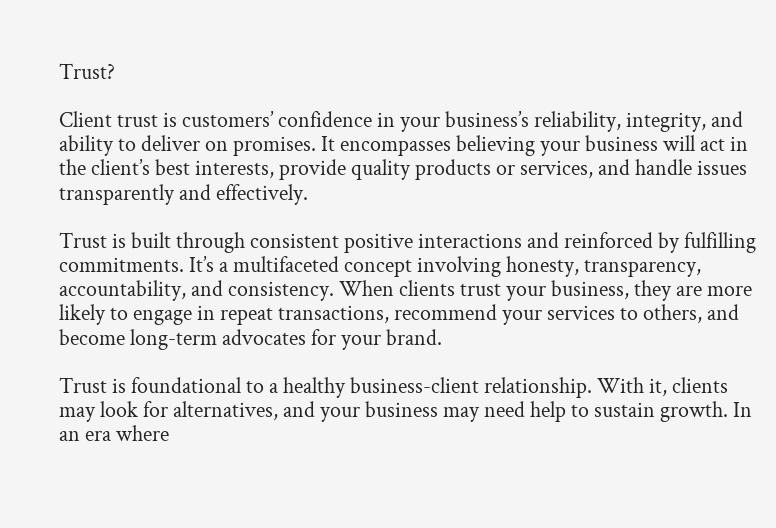Trust?

Client trust is customers’ confidence in your business’s reliability, integrity, and ability to deliver on promises. It encompasses believing your business will act in the client’s best interests, provide quality products or services, and handle issues transparently and effectively.

Trust is built through consistent positive interactions and reinforced by fulfilling commitments. It’s a multifaceted concept involving honesty, transparency, accountability, and consistency. When clients trust your business, they are more likely to engage in repeat transactions, recommend your services to others, and become long-term advocates for your brand.

Trust is foundational to a healthy business-client relationship. With it, clients may look for alternatives, and your business may need help to sustain growth. In an era where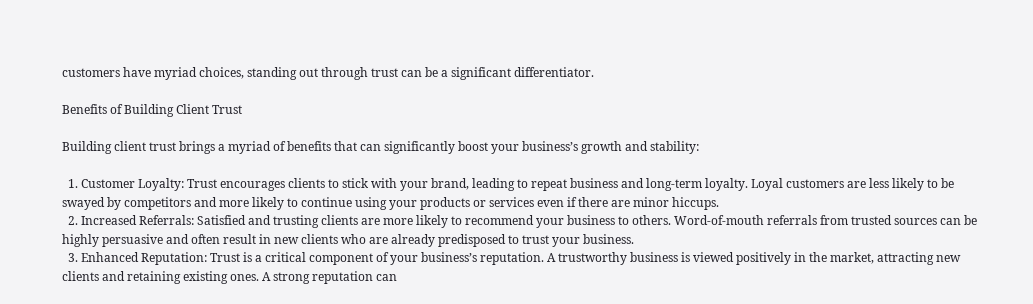customers have myriad choices, standing out through trust can be a significant differentiator.

Benefits of Building Client Trust

Building client trust brings a myriad of benefits that can significantly boost your business’s growth and stability:

  1. Customer Loyalty: Trust encourages clients to stick with your brand, leading to repeat business and long-term loyalty. Loyal customers are less likely to be swayed by competitors and more likely to continue using your products or services even if there are minor hiccups.
  2. Increased Referrals: Satisfied and trusting clients are more likely to recommend your business to others. Word-of-mouth referrals from trusted sources can be highly persuasive and often result in new clients who are already predisposed to trust your business.
  3. Enhanced Reputation: Trust is a critical component of your business’s reputation. A trustworthy business is viewed positively in the market, attracting new clients and retaining existing ones. A strong reputation can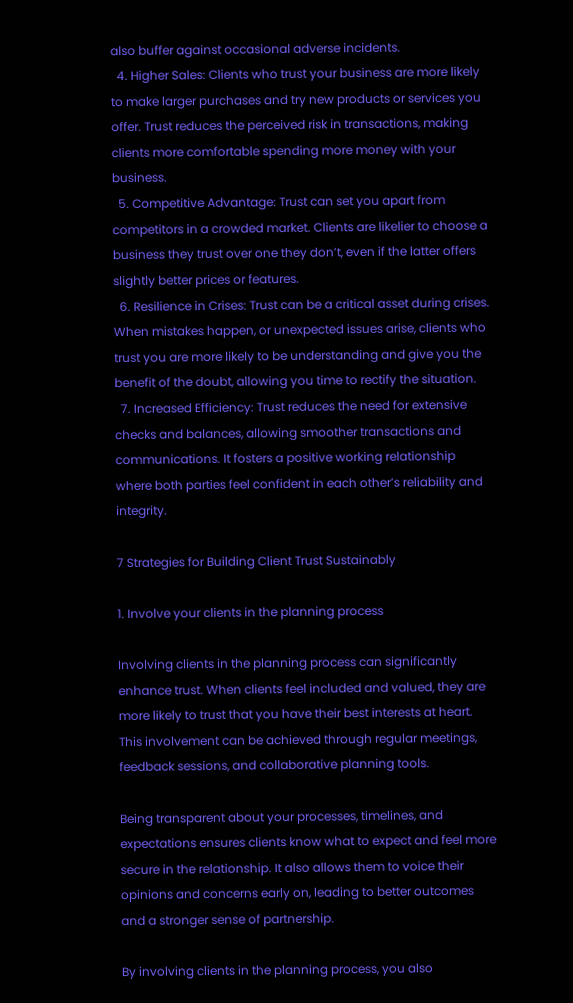also buffer against occasional adverse incidents.
  4. Higher Sales: Clients who trust your business are more likely to make larger purchases and try new products or services you offer. Trust reduces the perceived risk in transactions, making clients more comfortable spending more money with your business.
  5. Competitive Advantage: Trust can set you apart from competitors in a crowded market. Clients are likelier to choose a business they trust over one they don’t, even if the latter offers slightly better prices or features.
  6. Resilience in Crises: Trust can be a critical asset during crises. When mistakes happen, or unexpected issues arise, clients who trust you are more likely to be understanding and give you the benefit of the doubt, allowing you time to rectify the situation.
  7. Increased Efficiency: Trust reduces the need for extensive checks and balances, allowing smoother transactions and communications. It fosters a positive working relationship where both parties feel confident in each other’s reliability and integrity.

7 Strategies for Building Client Trust Sustainably

1. Involve your clients in the planning process

Involving clients in the planning process can significantly enhance trust. When clients feel included and valued, they are more likely to trust that you have their best interests at heart. This involvement can be achieved through regular meetings, feedback sessions, and collaborative planning tools.

Being transparent about your processes, timelines, and expectations ensures clients know what to expect and feel more secure in the relationship. It also allows them to voice their opinions and concerns early on, leading to better outcomes and a stronger sense of partnership.

By involving clients in the planning process, you also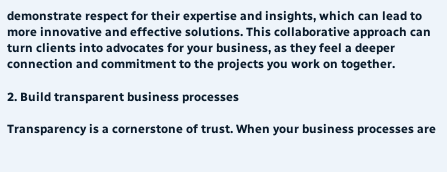demonstrate respect for their expertise and insights, which can lead to more innovative and effective solutions. This collaborative approach can turn clients into advocates for your business, as they feel a deeper connection and commitment to the projects you work on together.

2. Build transparent business processes

Transparency is a cornerstone of trust. When your business processes are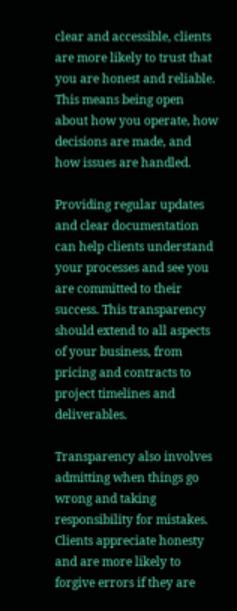clear and accessible, clients are more likely to trust that you are honest and reliable. This means being open about how you operate, how decisions are made, and how issues are handled.

Providing regular updates and clear documentation can help clients understand your processes and see you are committed to their success. This transparency should extend to all aspects of your business, from pricing and contracts to project timelines and deliverables.

Transparency also involves admitting when things go wrong and taking responsibility for mistakes. Clients appreciate honesty and are more likely to forgive errors if they are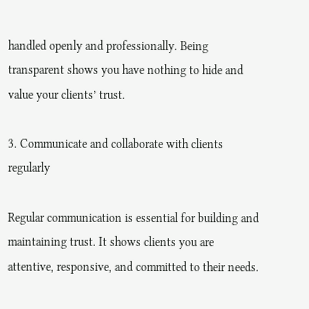handled openly and professionally. Being transparent shows you have nothing to hide and value your clients’ trust.

3. Communicate and collaborate with clients regularly

Regular communication is essential for building and maintaining trust. It shows clients you are attentive, responsive, and committed to their needs.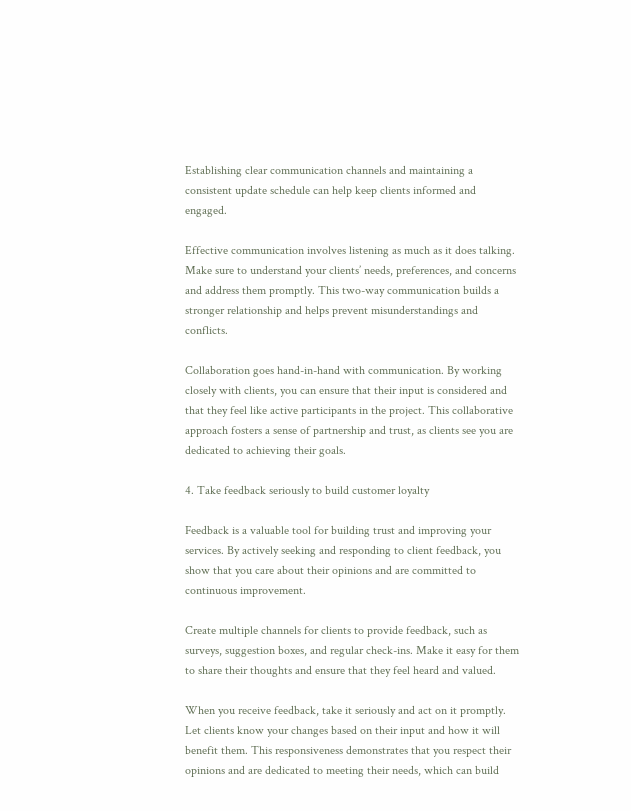Establishing clear communication channels and maintaining a consistent update schedule can help keep clients informed and engaged.

Effective communication involves listening as much as it does talking. Make sure to understand your clients’ needs, preferences, and concerns and address them promptly. This two-way communication builds a stronger relationship and helps prevent misunderstandings and conflicts.

Collaboration goes hand-in-hand with communication. By working closely with clients, you can ensure that their input is considered and that they feel like active participants in the project. This collaborative approach fosters a sense of partnership and trust, as clients see you are dedicated to achieving their goals.

4. Take feedback seriously to build customer loyalty

Feedback is a valuable tool for building trust and improving your services. By actively seeking and responding to client feedback, you show that you care about their opinions and are committed to continuous improvement.

Create multiple channels for clients to provide feedback, such as surveys, suggestion boxes, and regular check-ins. Make it easy for them to share their thoughts and ensure that they feel heard and valued.

When you receive feedback, take it seriously and act on it promptly. Let clients know your changes based on their input and how it will benefit them. This responsiveness demonstrates that you respect their opinions and are dedicated to meeting their needs, which can build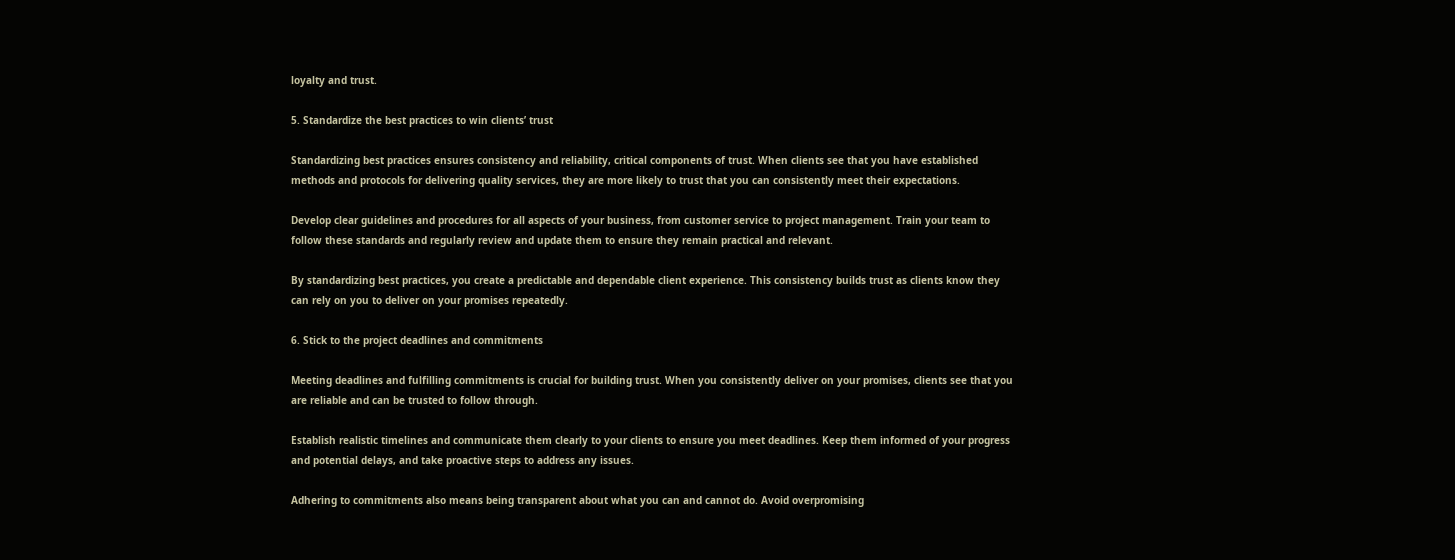loyalty and trust.

5. Standardize the best practices to win clients’ trust

Standardizing best practices ensures consistency and reliability, critical components of trust. When clients see that you have established methods and protocols for delivering quality services, they are more likely to trust that you can consistently meet their expectations.

Develop clear guidelines and procedures for all aspects of your business, from customer service to project management. Train your team to follow these standards and regularly review and update them to ensure they remain practical and relevant.

By standardizing best practices, you create a predictable and dependable client experience. This consistency builds trust as clients know they can rely on you to deliver on your promises repeatedly.

6. Stick to the project deadlines and commitments

Meeting deadlines and fulfilling commitments is crucial for building trust. When you consistently deliver on your promises, clients see that you are reliable and can be trusted to follow through.

Establish realistic timelines and communicate them clearly to your clients to ensure you meet deadlines. Keep them informed of your progress and potential delays, and take proactive steps to address any issues.

Adhering to commitments also means being transparent about what you can and cannot do. Avoid overpromising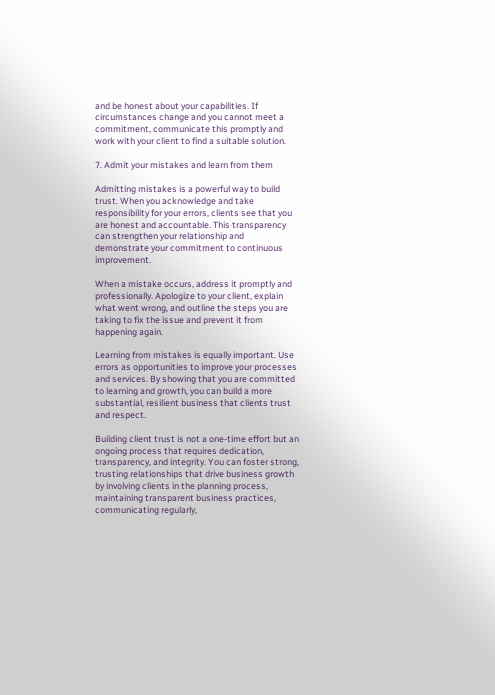and be honest about your capabilities. If circumstances change and you cannot meet a commitment, communicate this promptly and work with your client to find a suitable solution.

7. Admit your mistakes and learn from them

Admitting mistakes is a powerful way to build trust. When you acknowledge and take responsibility for your errors, clients see that you are honest and accountable. This transparency can strengthen your relationship and demonstrate your commitment to continuous improvement.

When a mistake occurs, address it promptly and professionally. Apologize to your client, explain what went wrong, and outline the steps you are taking to fix the issue and prevent it from happening again.

Learning from mistakes is equally important. Use errors as opportunities to improve your processes and services. By showing that you are committed to learning and growth, you can build a more substantial, resilient business that clients trust and respect.

Building client trust is not a one-time effort but an ongoing process that requires dedication, transparency, and integrity. You can foster strong, trusting relationships that drive business growth by involving clients in the planning process, maintaining transparent business practices, communicating regularly,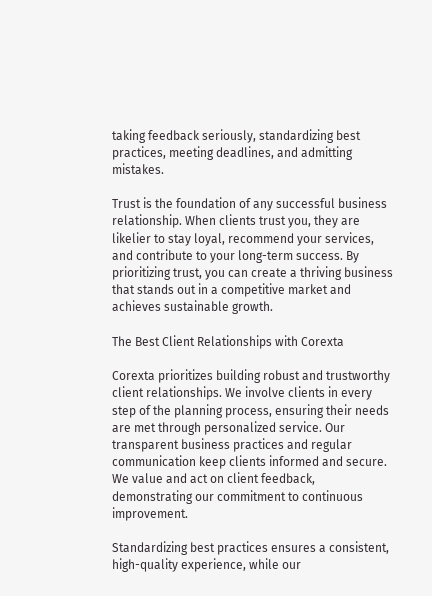taking feedback seriously, standardizing best practices, meeting deadlines, and admitting mistakes.

Trust is the foundation of any successful business relationship. When clients trust you, they are likelier to stay loyal, recommend your services, and contribute to your long-term success. By prioritizing trust, you can create a thriving business that stands out in a competitive market and achieves sustainable growth.

The Best Client Relationships with Corexta

Corexta prioritizes building robust and trustworthy client relationships. We involve clients in every step of the planning process, ensuring their needs are met through personalized service. Our transparent business practices and regular communication keep clients informed and secure. We value and act on client feedback, demonstrating our commitment to continuous improvement.

Standardizing best practices ensures a consistent, high-quality experience, while our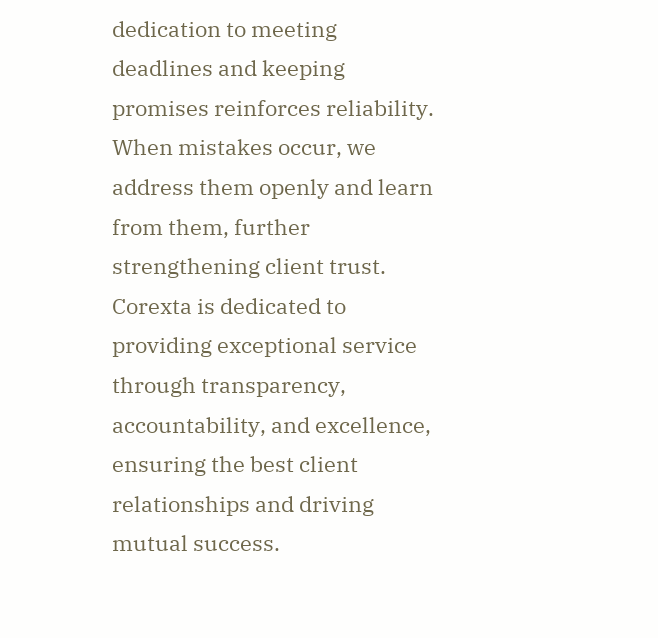dedication to meeting deadlines and keeping promises reinforces reliability. When mistakes occur, we address them openly and learn from them, further strengthening client trust. Corexta is dedicated to providing exceptional service through transparency, accountability, and excellence, ensuring the best client relationships and driving mutual success.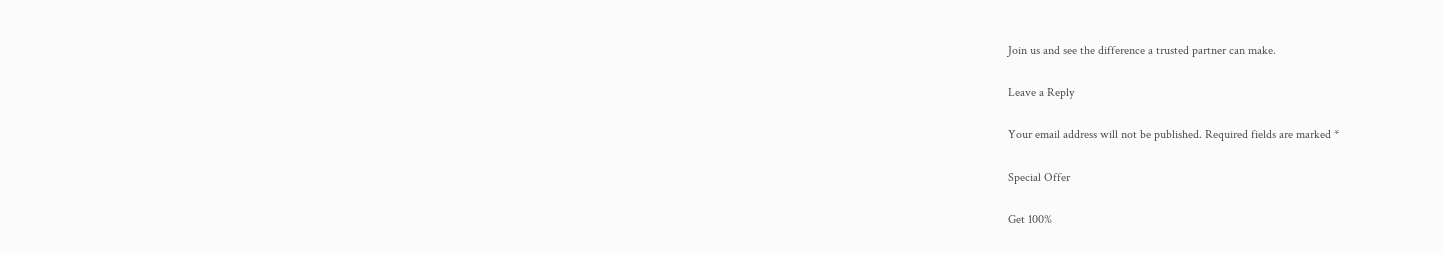Join us and see the difference a trusted partner can make.

Leave a Reply

Your email address will not be published. Required fields are marked *

Special Offer

Get 100%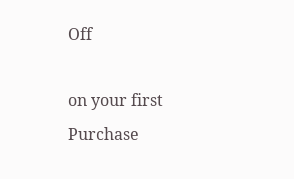Off

on your first Purchase